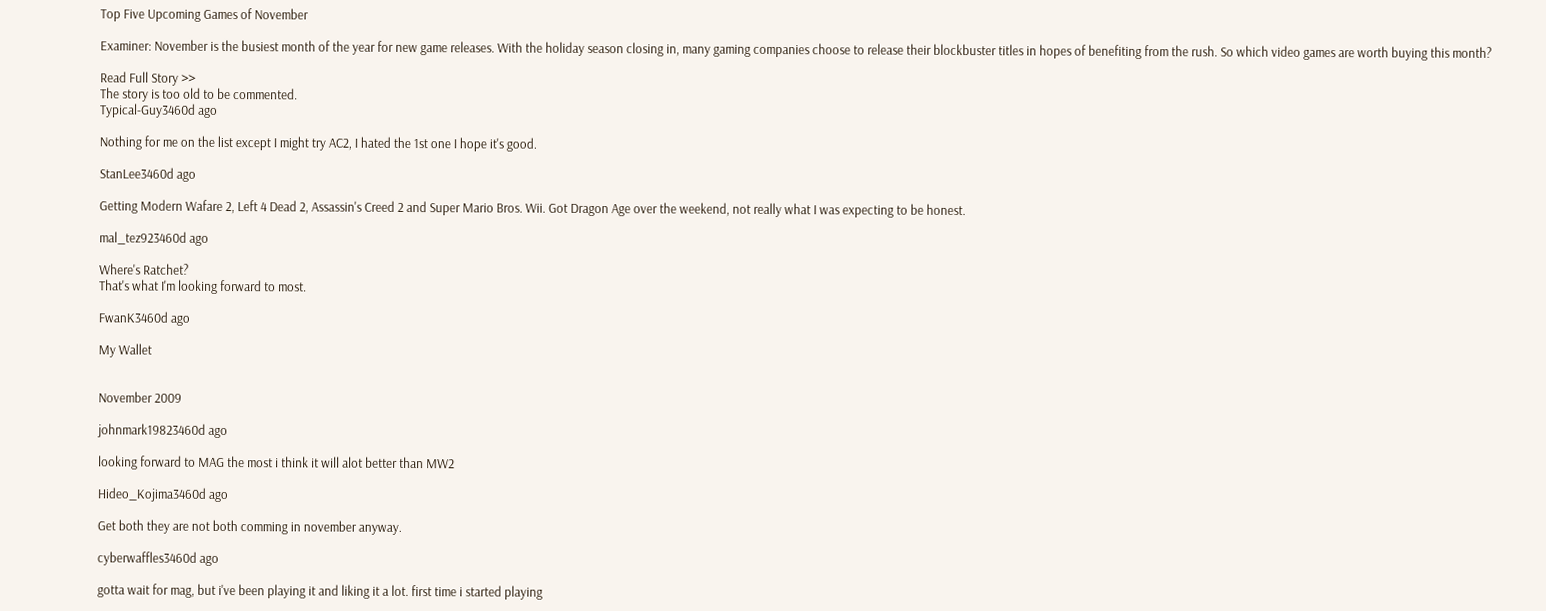Top Five Upcoming Games of November

Examiner: November is the busiest month of the year for new game releases. With the holiday season closing in, many gaming companies choose to release their blockbuster titles in hopes of benefiting from the rush. So which video games are worth buying this month?

Read Full Story >>
The story is too old to be commented.
Typical-Guy3460d ago

Nothing for me on the list except I might try AC2, I hated the 1st one I hope it's good.

StanLee3460d ago

Getting Modern Wafare 2, Left 4 Dead 2, Assassin's Creed 2 and Super Mario Bros. Wii. Got Dragon Age over the weekend, not really what I was expecting to be honest.

mal_tez923460d ago

Where's Ratchet?
That's what I'm looking forward to most.

FwanK3460d ago

My Wallet


November 2009

johnmark19823460d ago

looking forward to MAG the most i think it will alot better than MW2

Hideo_Kojima3460d ago

Get both they are not both comming in november anyway.

cyberwaffles3460d ago

gotta wait for mag, but i've been playing it and liking it a lot. first time i started playing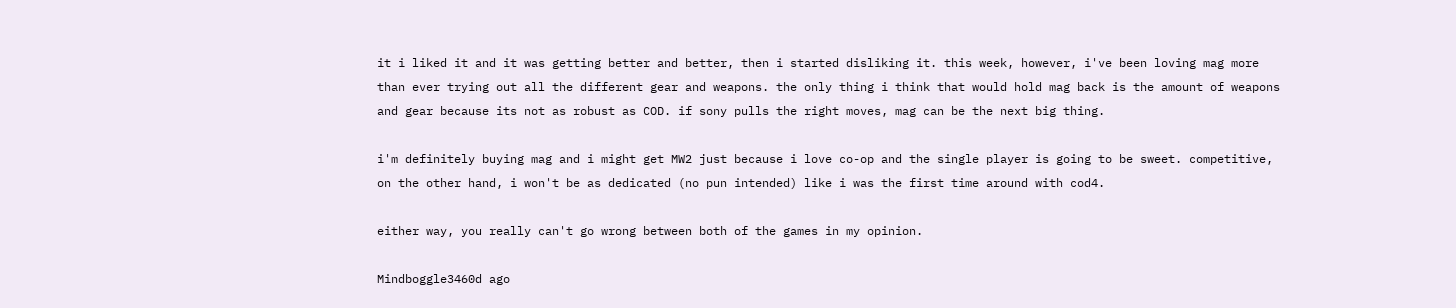it i liked it and it was getting better and better, then i started disliking it. this week, however, i've been loving mag more than ever trying out all the different gear and weapons. the only thing i think that would hold mag back is the amount of weapons and gear because its not as robust as COD. if sony pulls the right moves, mag can be the next big thing.

i'm definitely buying mag and i might get MW2 just because i love co-op and the single player is going to be sweet. competitive, on the other hand, i won't be as dedicated (no pun intended) like i was the first time around with cod4.

either way, you really can't go wrong between both of the games in my opinion.

Mindboggle3460d ago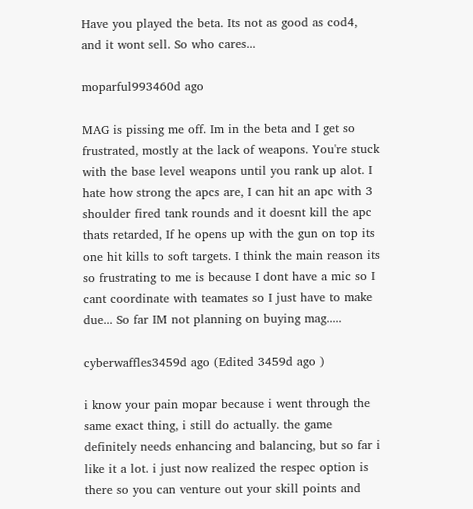Have you played the beta. Its not as good as cod4, and it wont sell. So who cares...

moparful993460d ago

MAG is pissing me off. Im in the beta and I get so frustrated, mostly at the lack of weapons. You're stuck with the base level weapons until you rank up alot. I hate how strong the apcs are, I can hit an apc with 3 shoulder fired tank rounds and it doesnt kill the apc thats retarded, If he opens up with the gun on top its one hit kills to soft targets. I think the main reason its so frustrating to me is because I dont have a mic so I cant coordinate with teamates so I just have to make due... So far IM not planning on buying mag.....

cyberwaffles3459d ago (Edited 3459d ago )

i know your pain mopar because i went through the same exact thing, i still do actually. the game definitely needs enhancing and balancing, but so far i like it a lot. i just now realized the respec option is there so you can venture out your skill points and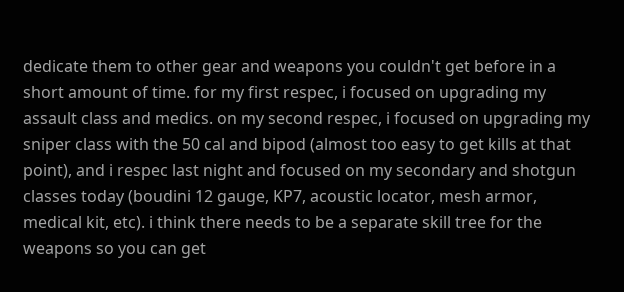dedicate them to other gear and weapons you couldn't get before in a short amount of time. for my first respec, i focused on upgrading my assault class and medics. on my second respec, i focused on upgrading my sniper class with the 50 cal and bipod (almost too easy to get kills at that point), and i respec last night and focused on my secondary and shotgun classes today (boudini 12 gauge, KP7, acoustic locator, mesh armor, medical kit, etc). i think there needs to be a separate skill tree for the weapons so you can get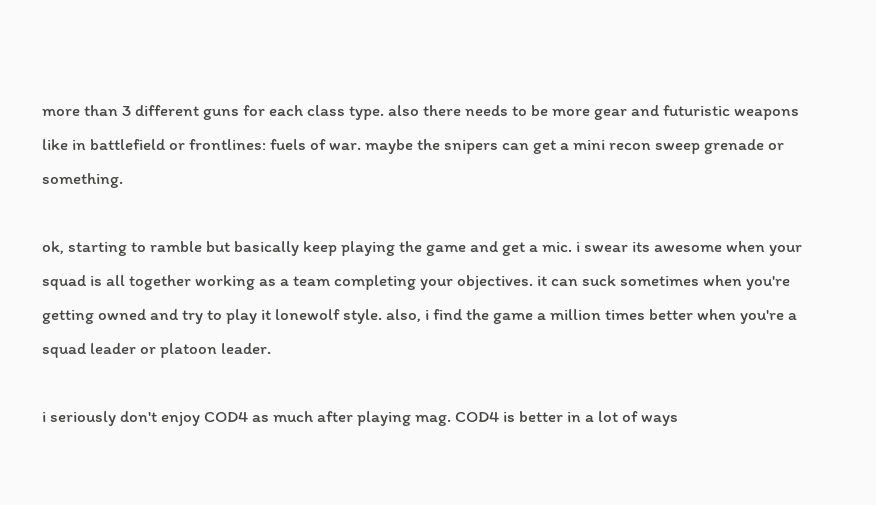more than 3 different guns for each class type. also there needs to be more gear and futuristic weapons like in battlefield or frontlines: fuels of war. maybe the snipers can get a mini recon sweep grenade or something.

ok, starting to ramble but basically keep playing the game and get a mic. i swear its awesome when your squad is all together working as a team completing your objectives. it can suck sometimes when you're getting owned and try to play it lonewolf style. also, i find the game a million times better when you're a squad leader or platoon leader.

i seriously don't enjoy COD4 as much after playing mag. COD4 is better in a lot of ways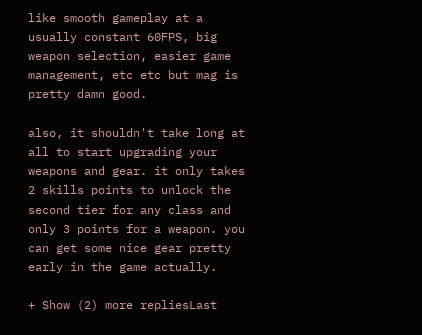like smooth gameplay at a usually constant 60FPS, big weapon selection, easier game management, etc etc but mag is pretty damn good.

also, it shouldn't take long at all to start upgrading your weapons and gear. it only takes 2 skills points to unlock the second tier for any class and only 3 points for a weapon. you can get some nice gear pretty early in the game actually.

+ Show (2) more repliesLast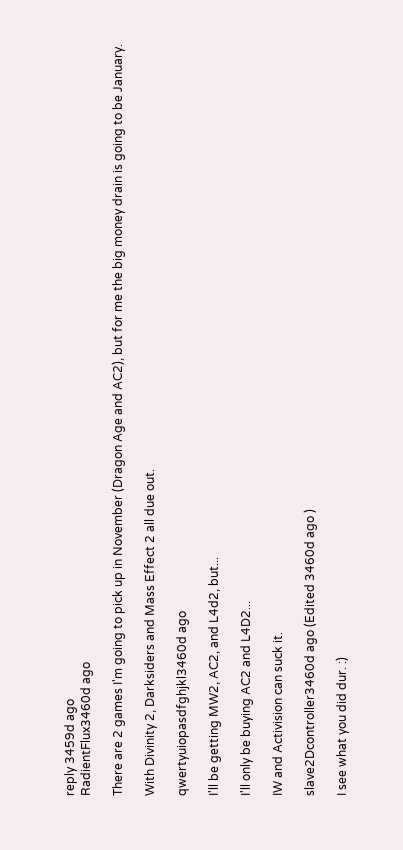reply 3459d ago
RadientFlux3460d ago

There are 2 games I'm going to pick up in November (Dragon Age and AC2), but for me the big money drain is going to be January.

With Divinity 2, Darksiders and Mass Effect 2 all due out.

qwertyuiopasdfghjkl3460d ago

I'll be getting MW2, AC2, and L4d2, but...

I'll only be buying AC2 and L4D2...

IW and Activision can suck it.

slave2Dcontroller3460d ago (Edited 3460d ago )

I see what you did dur. :)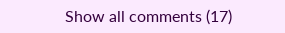Show all comments (17)